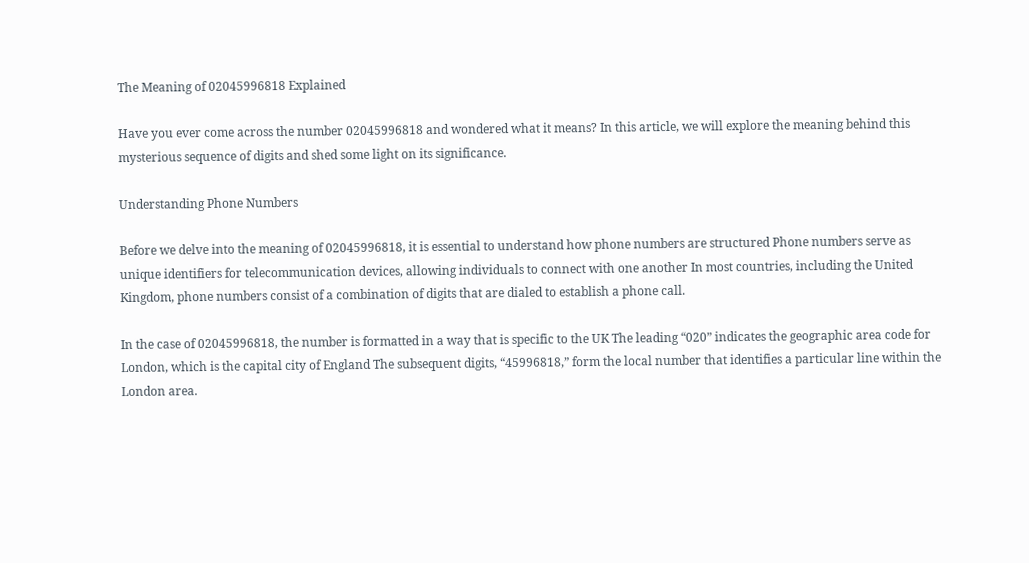The Meaning of 02045996818 Explained

Have you ever come across the number 02045996818 and wondered what it means? In this article, we will explore the meaning behind this mysterious sequence of digits and shed some light on its significance.

Understanding Phone Numbers

Before we delve into the meaning of 02045996818, it is essential to understand how phone numbers are structured Phone numbers serve as unique identifiers for telecommunication devices, allowing individuals to connect with one another In most countries, including the United Kingdom, phone numbers consist of a combination of digits that are dialed to establish a phone call.

In the case of 02045996818, the number is formatted in a way that is specific to the UK The leading “020” indicates the geographic area code for London, which is the capital city of England The subsequent digits, “45996818,” form the local number that identifies a particular line within the London area.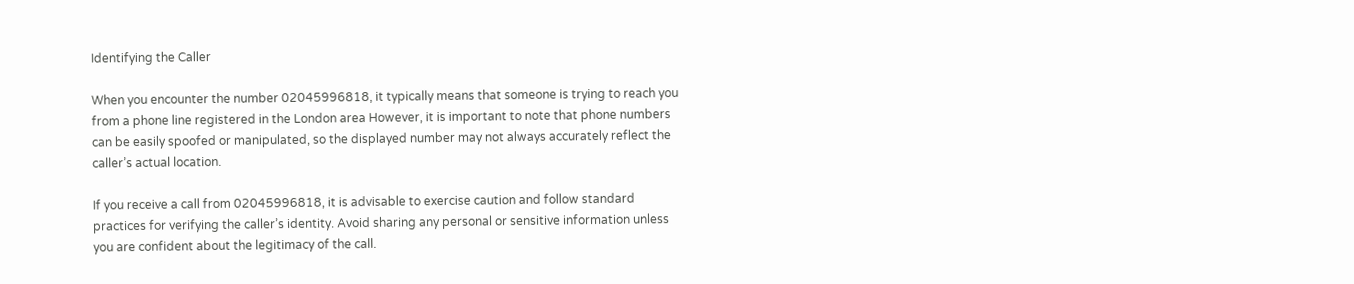Identifying the Caller

When you encounter the number 02045996818, it typically means that someone is trying to reach you from a phone line registered in the London area However, it is important to note that phone numbers can be easily spoofed or manipulated, so the displayed number may not always accurately reflect the caller’s actual location.

If you receive a call from 02045996818, it is advisable to exercise caution and follow standard practices for verifying the caller’s identity. Avoid sharing any personal or sensitive information unless you are confident about the legitimacy of the call.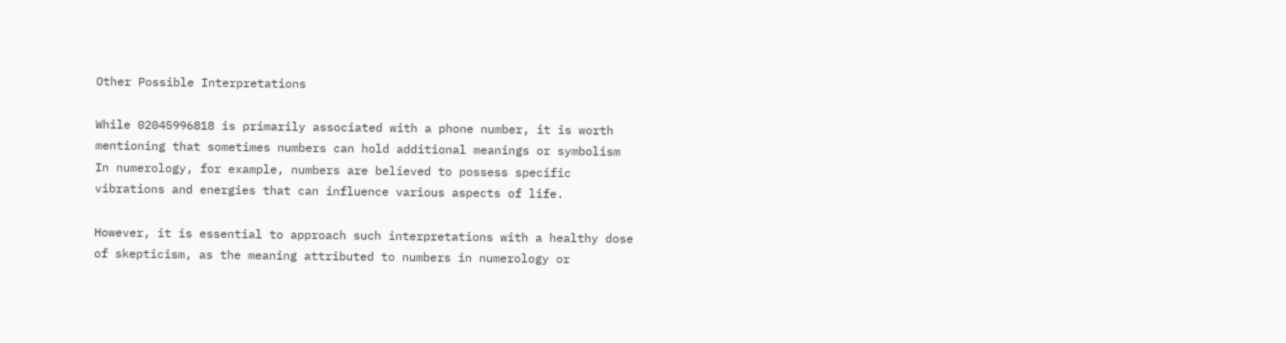Other Possible Interpretations

While 02045996818 is primarily associated with a phone number, it is worth mentioning that sometimes numbers can hold additional meanings or symbolism In numerology, for example, numbers are believed to possess specific vibrations and energies that can influence various aspects of life.

However, it is essential to approach such interpretations with a healthy dose of skepticism, as the meaning attributed to numbers in numerology or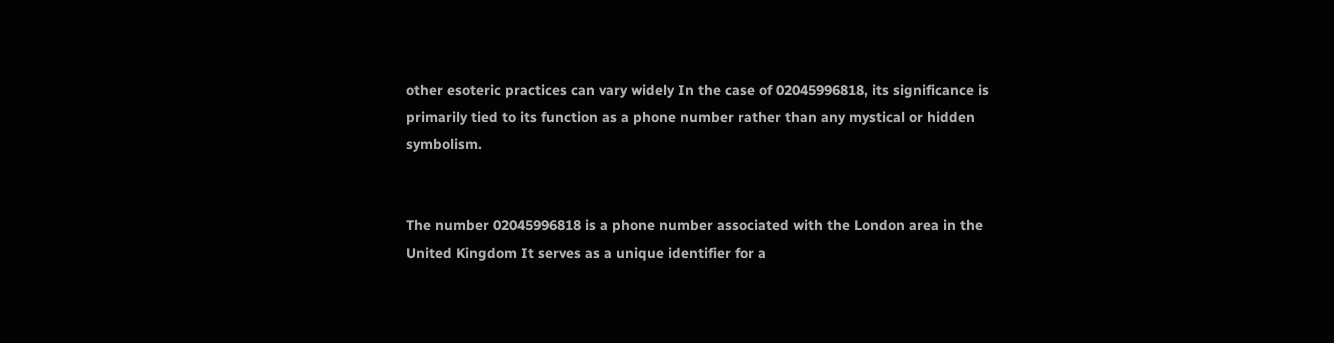other esoteric practices can vary widely In the case of 02045996818, its significance is primarily tied to its function as a phone number rather than any mystical or hidden symbolism.


The number 02045996818 is a phone number associated with the London area in the United Kingdom It serves as a unique identifier for a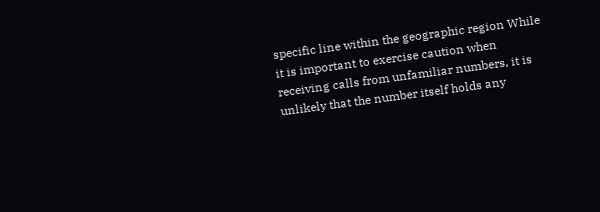specific line within the geographic region While it is important to exercise caution when receiving calls from unfamiliar numbers, it is unlikely that the number itself holds any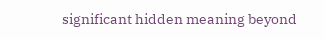significant hidden meaning beyond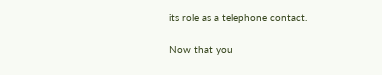its role as a telephone contact.

Now that you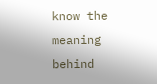know the meaning behind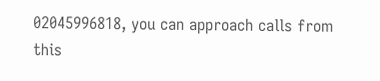02045996818, you can approach calls from this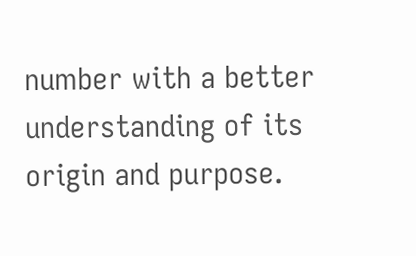number with a better understanding of its origin and purpose.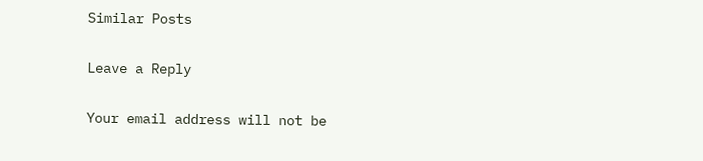Similar Posts

Leave a Reply

Your email address will not be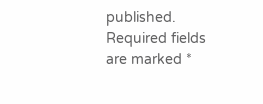published. Required fields are marked *